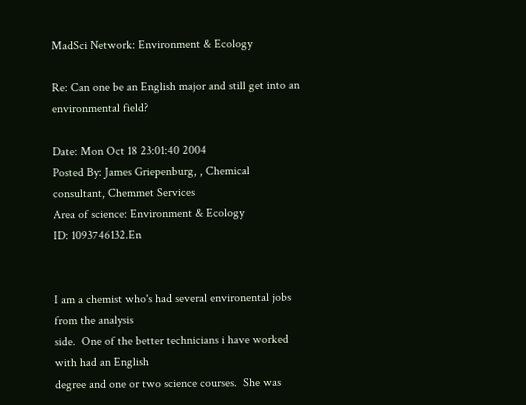MadSci Network: Environment & Ecology

Re: Can one be an English major and still get into an environmental field?

Date: Mon Oct 18 23:01:40 2004
Posted By: James Griepenburg, , Chemical consultant, Chemmet Services
Area of science: Environment & Ecology
ID: 1093746132.En


I am a chemist who's had several environental jobs from the analysis
side.  One of the better technicians i have worked with had an English
degree and one or two science courses.  She was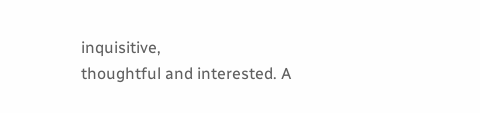inquisitive,
thoughtful and interested. A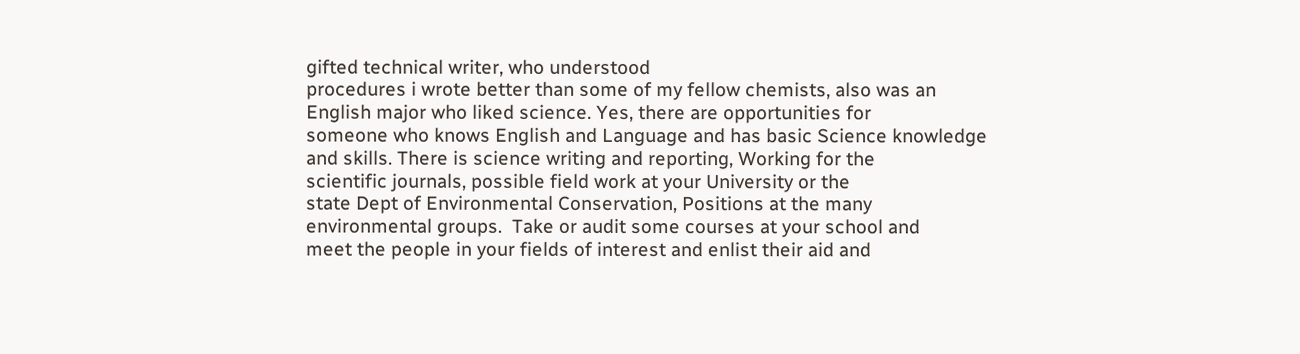gifted technical writer, who understood
procedures i wrote better than some of my fellow chemists, also was an
English major who liked science. Yes, there are opportunities for
someone who knows English and Language and has basic Science knowledge
and skills. There is science writing and reporting, Working for the
scientific journals, possible field work at your University or the
state Dept of Environmental Conservation, Positions at the many
environmental groups.  Take or audit some courses at your school and
meet the people in your fields of interest and enlist their aid and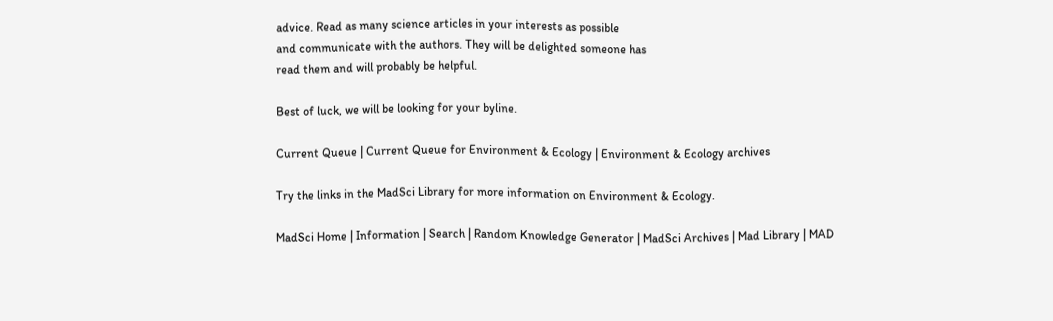advice. Read as many science articles in your interests as possible
and communicate with the authors. They will be delighted someone has
read them and will probably be helpful.

Best of luck, we will be looking for your byline.

Current Queue | Current Queue for Environment & Ecology | Environment & Ecology archives

Try the links in the MadSci Library for more information on Environment & Ecology.

MadSci Home | Information | Search | Random Knowledge Generator | MadSci Archives | Mad Library | MAD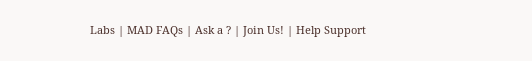Labs | MAD FAQs | Ask a ? | Join Us! | Help Support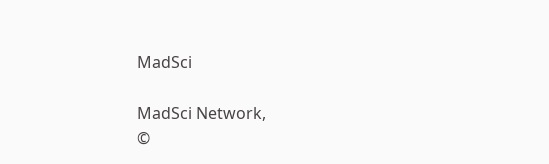MadSci

MadSci Network,
©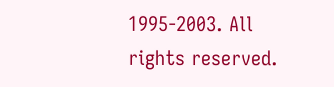1995-2003. All rights reserved.